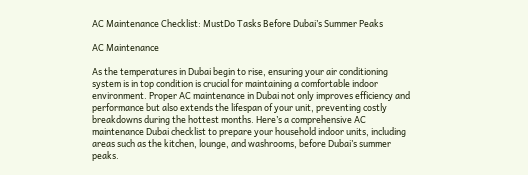AC Maintenance Checklist: MustDo Tasks Before Dubai’s Summer Peaks

AC Maintenance

As the temperatures in Dubai begin to rise, ensuring your air conditioning system is in top condition is crucial for maintaining a comfortable indoor environment. Proper AC maintenance in Dubai not only improves efficiency and performance but also extends the lifespan of your unit, preventing costly breakdowns during the hottest months. Here’s a comprehensive AC maintenance Dubai checklist to prepare your household indoor units, including areas such as the kitchen, lounge, and washrooms, before Dubai’s summer peaks.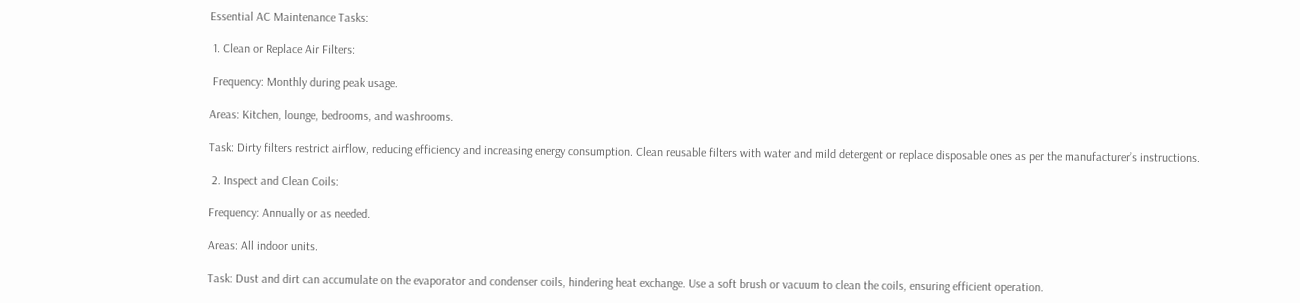Essential AC Maintenance Tasks:

 1. Clean or Replace Air Filters:

 Frequency: Monthly during peak usage.

Areas: Kitchen, lounge, bedrooms, and washrooms.

Task: Dirty filters restrict airflow, reducing efficiency and increasing energy consumption. Clean reusable filters with water and mild detergent or replace disposable ones as per the manufacturer’s instructions.

 2. Inspect and Clean Coils:

Frequency: Annually or as needed.

Areas: All indoor units.

Task: Dust and dirt can accumulate on the evaporator and condenser coils, hindering heat exchange. Use a soft brush or vacuum to clean the coils, ensuring efficient operation.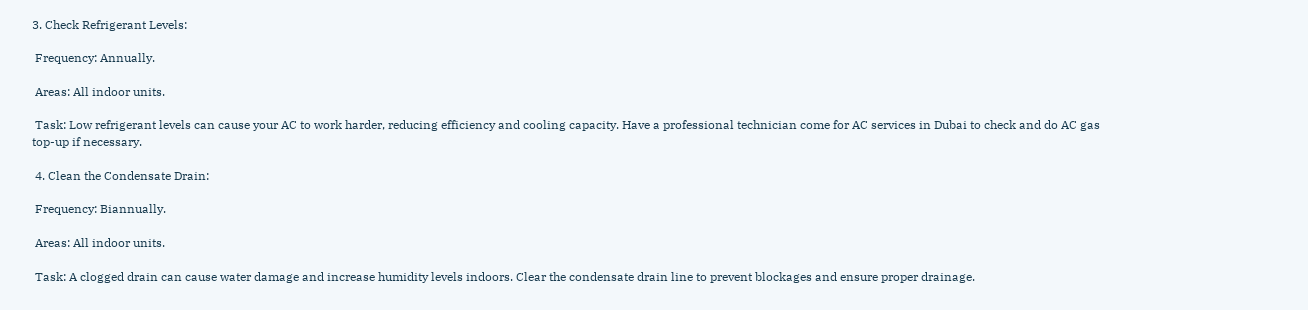3. Check Refrigerant Levels:

 Frequency: Annually.

 Areas: All indoor units.

 Task: Low refrigerant levels can cause your AC to work harder, reducing efficiency and cooling capacity. Have a professional technician come for AC services in Dubai to check and do AC gas top-up if necessary.

 4. Clean the Condensate Drain:

 Frequency: Biannually.

 Areas: All indoor units.

 Task: A clogged drain can cause water damage and increase humidity levels indoors. Clear the condensate drain line to prevent blockages and ensure proper drainage.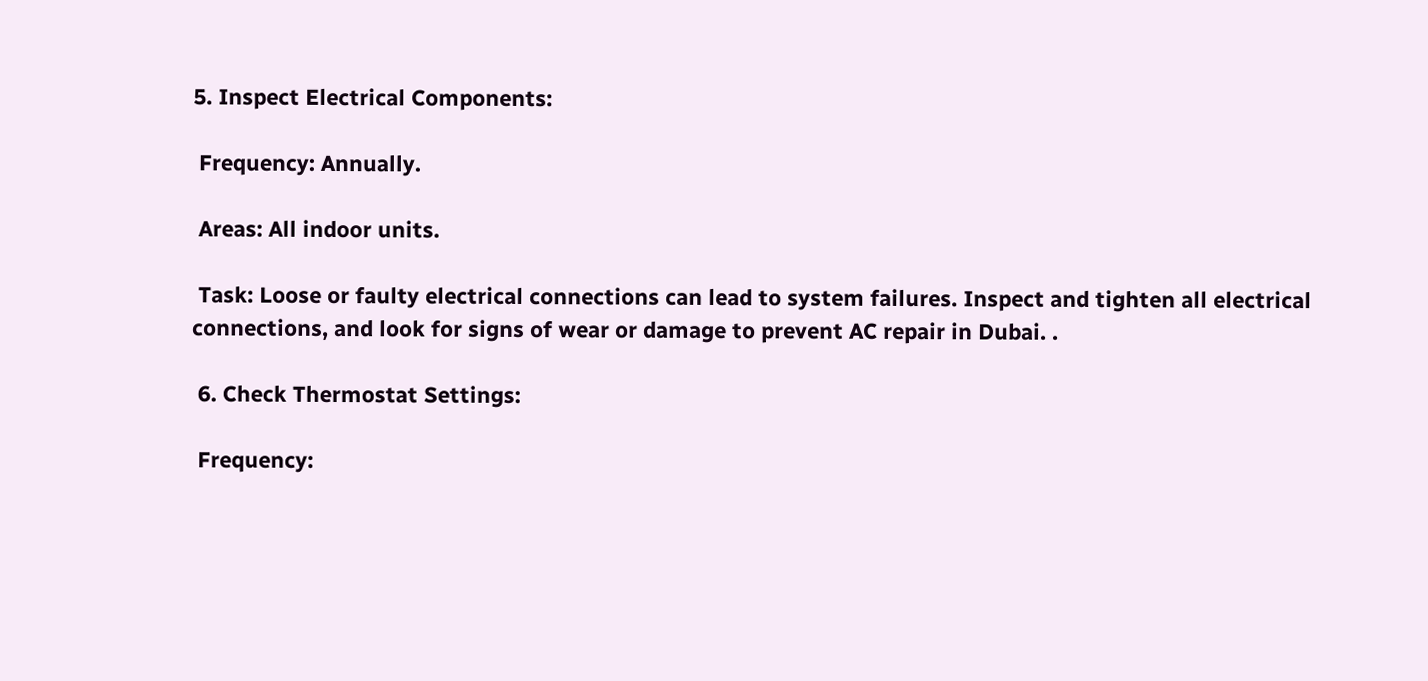5. Inspect Electrical Components:

 Frequency: Annually.

 Areas: All indoor units.

 Task: Loose or faulty electrical connections can lead to system failures. Inspect and tighten all electrical connections, and look for signs of wear or damage to prevent AC repair in Dubai. .

 6. Check Thermostat Settings:

 Frequency: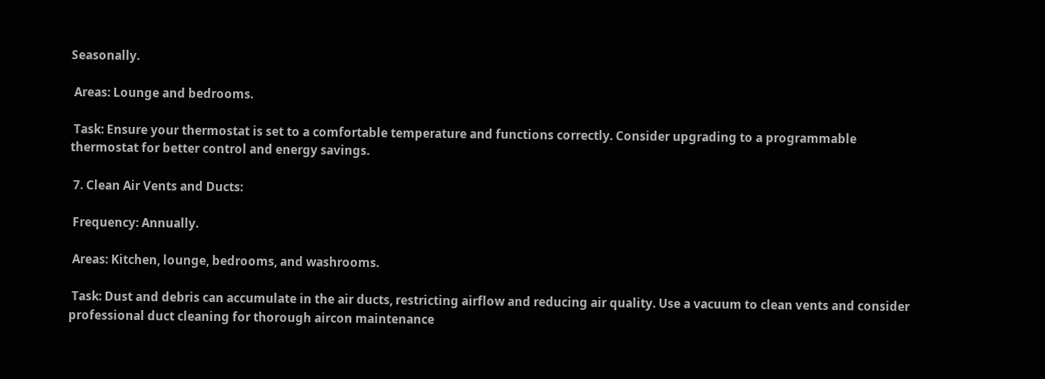Seasonally.

 Areas: Lounge and bedrooms.

 Task: Ensure your thermostat is set to a comfortable temperature and functions correctly. Consider upgrading to a programmable thermostat for better control and energy savings.

 7. Clean Air Vents and Ducts:

 Frequency: Annually.

 Areas: Kitchen, lounge, bedrooms, and washrooms.

 Task: Dust and debris can accumulate in the air ducts, restricting airflow and reducing air quality. Use a vacuum to clean vents and consider professional duct cleaning for thorough aircon maintenance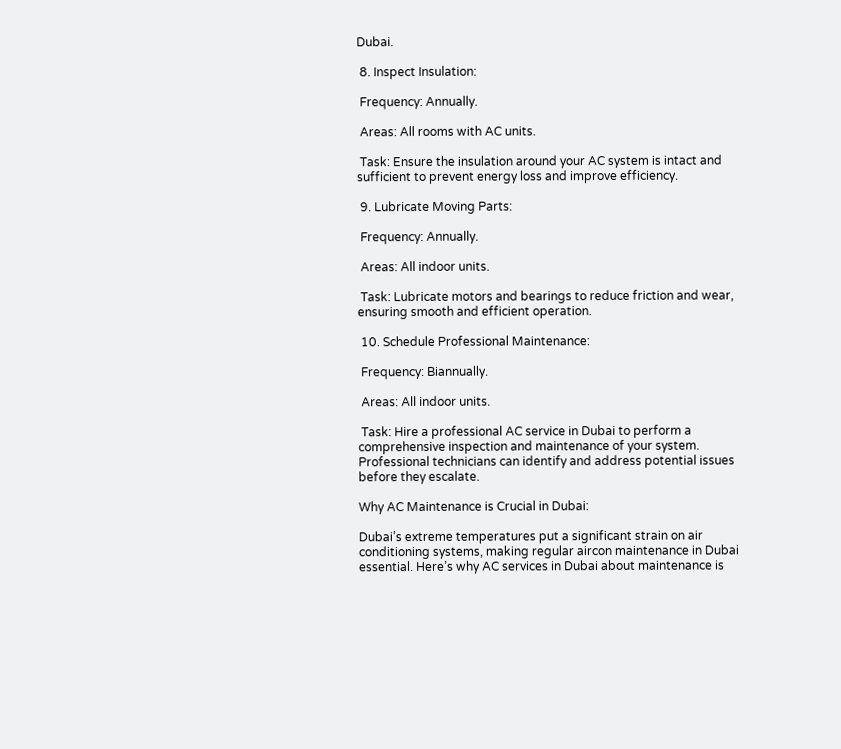Dubai.

 8. Inspect Insulation:

 Frequency: Annually.

 Areas: All rooms with AC units.

 Task: Ensure the insulation around your AC system is intact and sufficient to prevent energy loss and improve efficiency.

 9. Lubricate Moving Parts:

 Frequency: Annually.

 Areas: All indoor units.

 Task: Lubricate motors and bearings to reduce friction and wear, ensuring smooth and efficient operation.

 10. Schedule Professional Maintenance:

 Frequency: Biannually.

 Areas: All indoor units.

 Task: Hire a professional AC service in Dubai to perform a comprehensive inspection and maintenance of your system. Professional technicians can identify and address potential issues before they escalate.

Why AC Maintenance is Crucial in Dubai:

Dubai’s extreme temperatures put a significant strain on air conditioning systems, making regular aircon maintenance in Dubai essential. Here’s why AC services in Dubai about maintenance is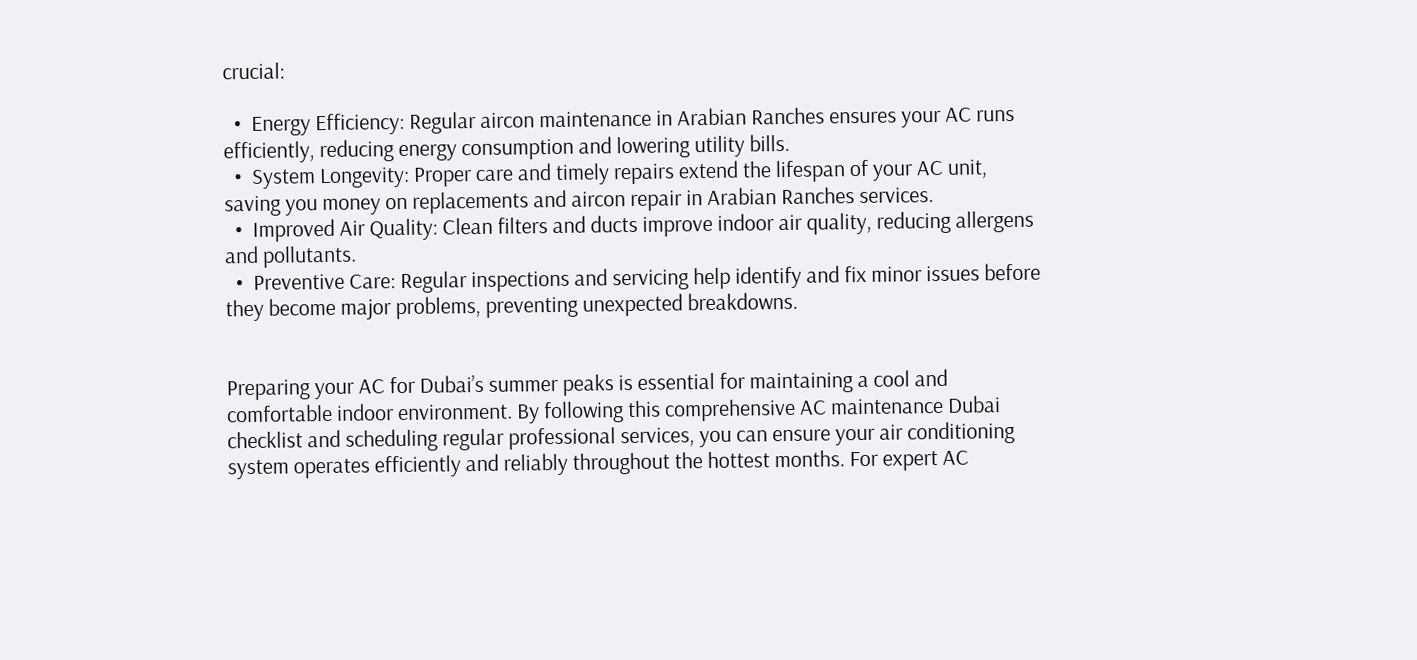crucial:

  •  Energy Efficiency: Regular aircon maintenance in Arabian Ranches ensures your AC runs efficiently, reducing energy consumption and lowering utility bills.
  •  System Longevity: Proper care and timely repairs extend the lifespan of your AC unit, saving you money on replacements and aircon repair in Arabian Ranches services.
  •  Improved Air Quality: Clean filters and ducts improve indoor air quality, reducing allergens and pollutants.
  •  Preventive Care: Regular inspections and servicing help identify and fix minor issues before they become major problems, preventing unexpected breakdowns.


Preparing your AC for Dubai’s summer peaks is essential for maintaining a cool and comfortable indoor environment. By following this comprehensive AC maintenance Dubai checklist and scheduling regular professional services, you can ensure your air conditioning system operates efficiently and reliably throughout the hottest months. For expert AC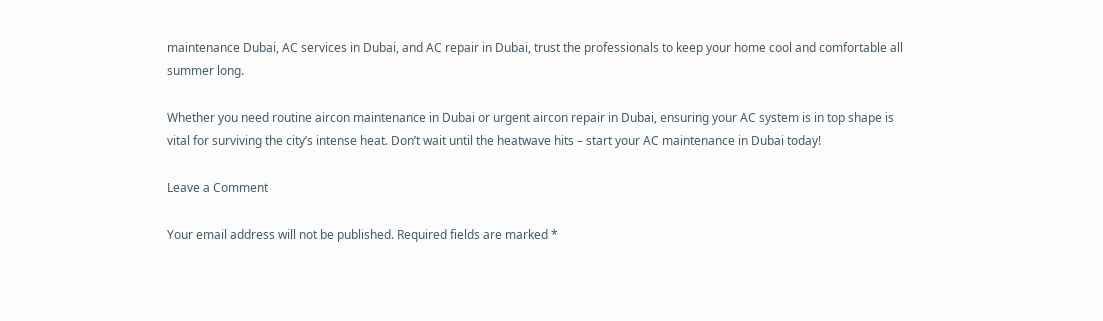maintenance Dubai, AC services in Dubai, and AC repair in Dubai, trust the professionals to keep your home cool and comfortable all summer long.

Whether you need routine aircon maintenance in Dubai or urgent aircon repair in Dubai, ensuring your AC system is in top shape is vital for surviving the city’s intense heat. Don’t wait until the heatwave hits – start your AC maintenance in Dubai today!

Leave a Comment

Your email address will not be published. Required fields are marked *